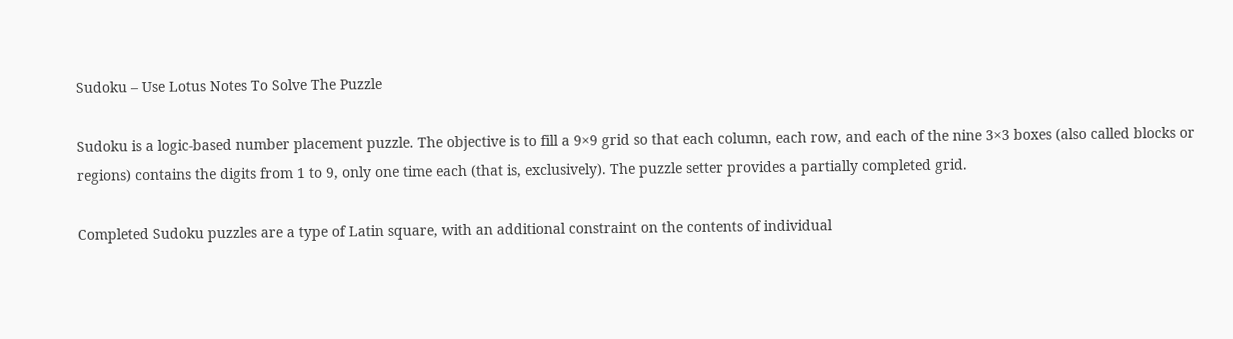Sudoku – Use Lotus Notes To Solve The Puzzle

Sudoku is a logic-based number placement puzzle. The objective is to fill a 9×9 grid so that each column, each row, and each of the nine 3×3 boxes (also called blocks or regions) contains the digits from 1 to 9, only one time each (that is, exclusively). The puzzle setter provides a partially completed grid.

Completed Sudoku puzzles are a type of Latin square, with an additional constraint on the contents of individual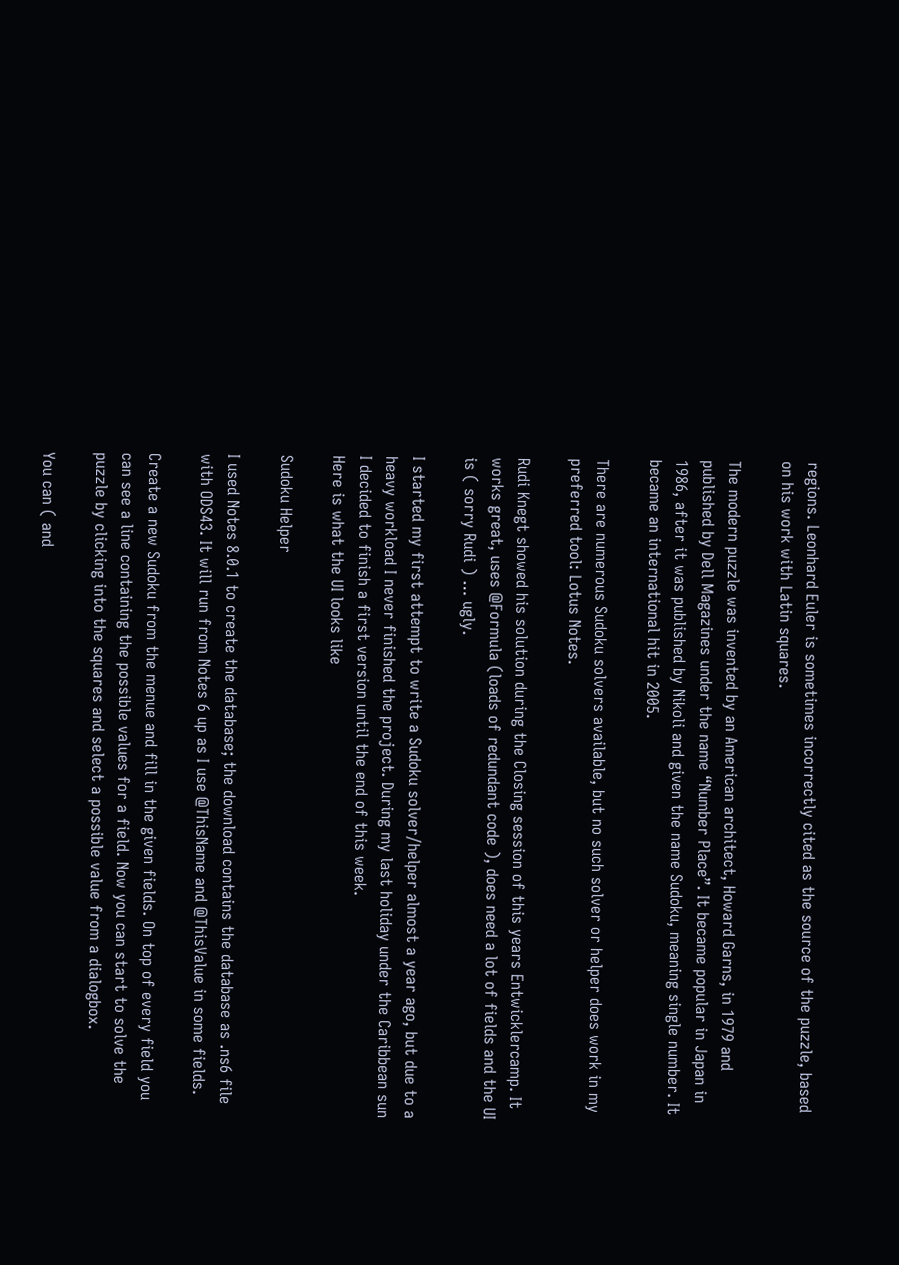regions. Leonhard Euler is sometimes incorrectly cited as the source of the puzzle, based on his work with Latin squares.

The modern puzzle was invented by an American architect, Howard Garns, in 1979 and published by Dell Magazines under the name “Number Place”. It became popular in Japan in 1986, after it was published by Nikoli and given the name Sudoku, meaning single number. It became an international hit in 2005.

There are numerous Sudoku solvers available, but no such solver or helper does work in my preferred tool: Lotus Notes.

Rudi Knegt showed his solution during the Closing session of this years Entwicklercamp. It works great, uses @Formula (loads of redundant code ), does need a lot of fields and the UI is ( sorry Rudi ) … ugly.

I started my first attempt to write a Sudoku solver/helper almost a year ago, but due to a heavy workload I never finished the project. During my last holiday under the Caribbean sun I decided to finish a first version until the end of this week.
Here is what the UI looks like

Sudoku Helper

I used Notes 8.0.1 to create the database; the download contains the database as .ns6 file with ODS43. It will run from Notes 6 up as I use @ThisName and @ThisValue in some fields.

Create a new Sudoku from the menue and fill in the given fields. On top of every field you can see a line containing the possible values for a field. Now you can start to solve the puzzle by clicking into the squares and select a possible value from a dialogbox.

You can ( and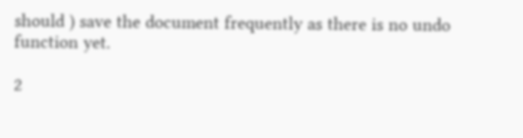should ) save the document frequently as there is no undo function yet.

2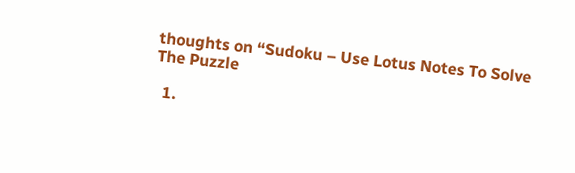thoughts on “Sudoku – Use Lotus Notes To Solve The Puzzle

  1.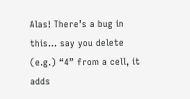Alas! There’s a bug in this… say you delete (e.g.) “4” from a cell, it adds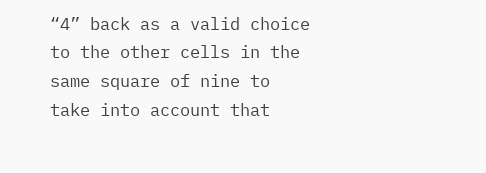“4” back as a valid choice to the other cells in the same square of nine to take into account that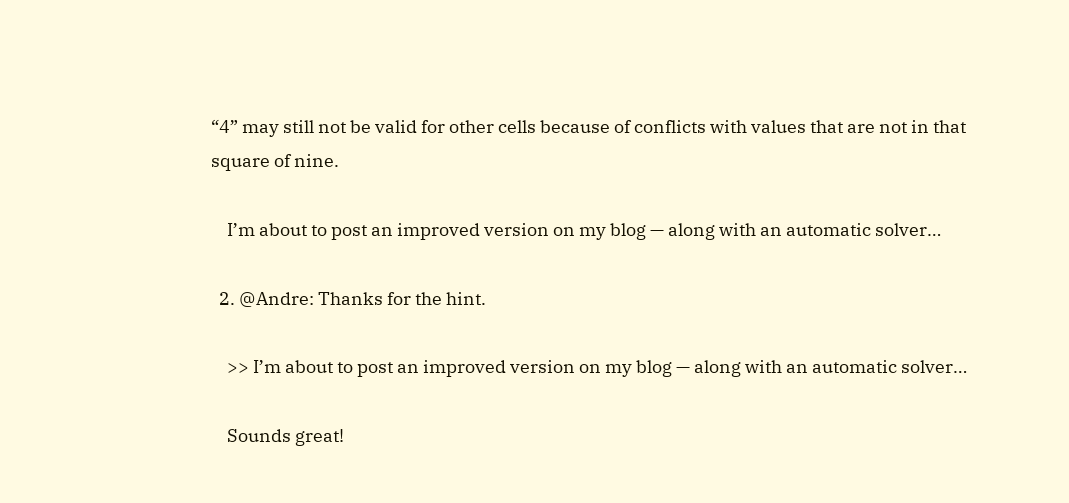“4” may still not be valid for other cells because of conflicts with values that are not in that square of nine.

    I’m about to post an improved version on my blog — along with an automatic solver…

  2. @Andre: Thanks for the hint.

    >> I’m about to post an improved version on my blog — along with an automatic solver…

    Sounds great!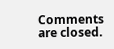Comments are closed.